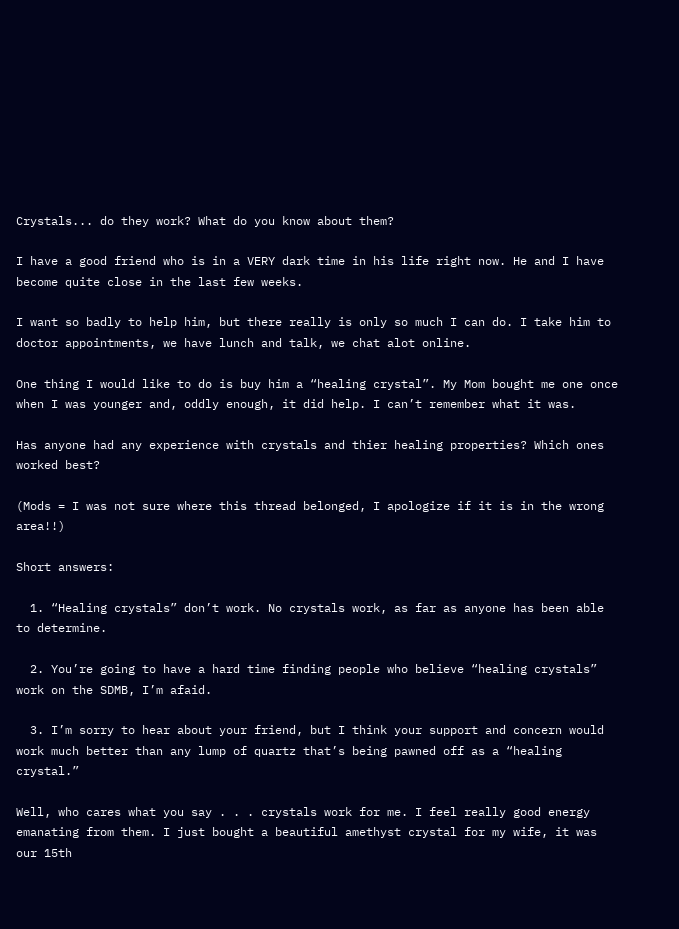Crystals... do they work? What do you know about them?

I have a good friend who is in a VERY dark time in his life right now. He and I have become quite close in the last few weeks.

I want so badly to help him, but there really is only so much I can do. I take him to doctor appointments, we have lunch and talk, we chat alot online.

One thing I would like to do is buy him a “healing crystal”. My Mom bought me one once when I was younger and, oddly enough, it did help. I can’t remember what it was.

Has anyone had any experience with crystals and thier healing properties? Which ones worked best?

(Mods = I was not sure where this thread belonged, I apologize if it is in the wrong area!!)

Short answers:

  1. “Healing crystals” don’t work. No crystals work, as far as anyone has been able to determine.

  2. You’re going to have a hard time finding people who believe “healing crystals” work on the SDMB, I’m afaid.

  3. I’m sorry to hear about your friend, but I think your support and concern would work much better than any lump of quartz that’s being pawned off as a “healing crystal.”

Well, who cares what you say . . . crystals work for me. I feel really good energy emanating from them. I just bought a beautiful amethyst crystal for my wife, it was our 15th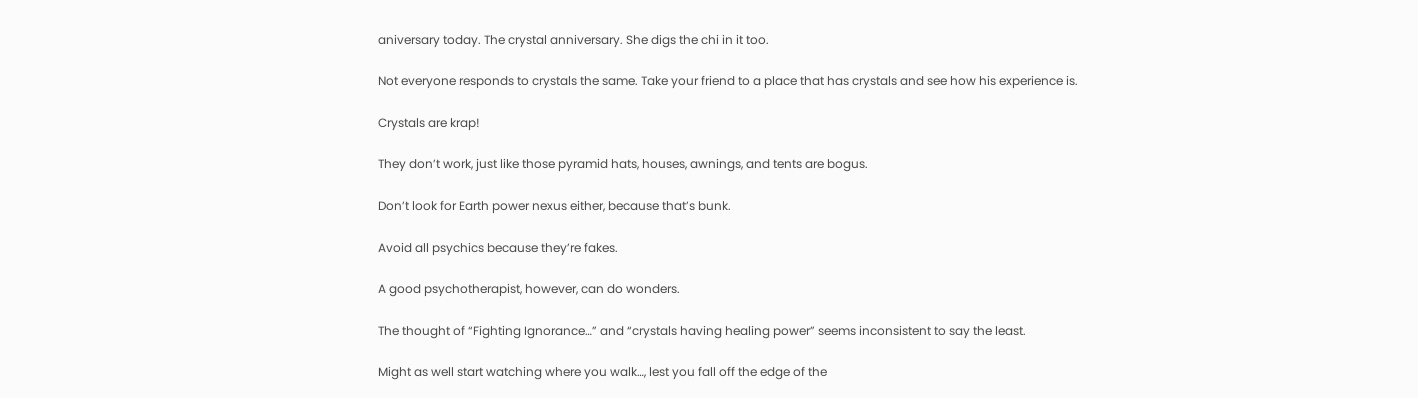aniversary today. The crystal anniversary. She digs the chi in it too.

Not everyone responds to crystals the same. Take your friend to a place that has crystals and see how his experience is.

Crystals are krap!

They don’t work, just like those pyramid hats, houses, awnings, and tents are bogus.

Don’t look for Earth power nexus either, because that’s bunk.

Avoid all psychics because they’re fakes.

A good psychotherapist, however, can do wonders.

The thought of “Fighting Ignorance…” and “crystals having healing power” seems inconsistent to say the least.

Might as well start watching where you walk…, lest you fall off the edge of the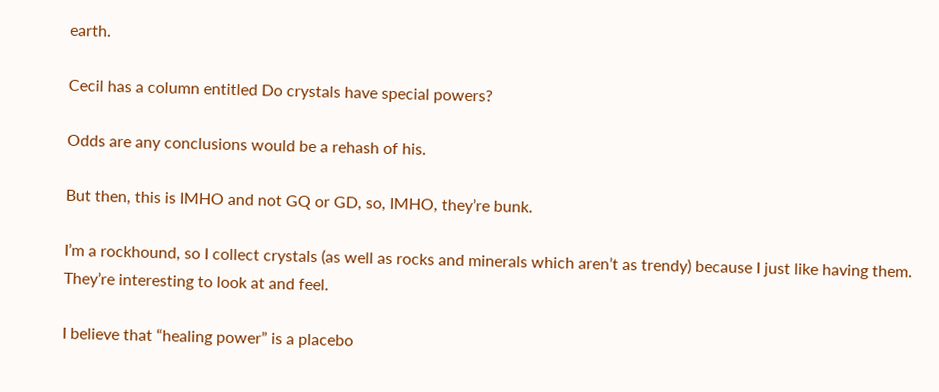earth.

Cecil has a column entitled Do crystals have special powers?

Odds are any conclusions would be a rehash of his.

But then, this is IMHO and not GQ or GD, so, IMHO, they’re bunk.

I’m a rockhound, so I collect crystals (as well as rocks and minerals which aren’t as trendy) because I just like having them. They’re interesting to look at and feel.

I believe that “healing power” is a placebo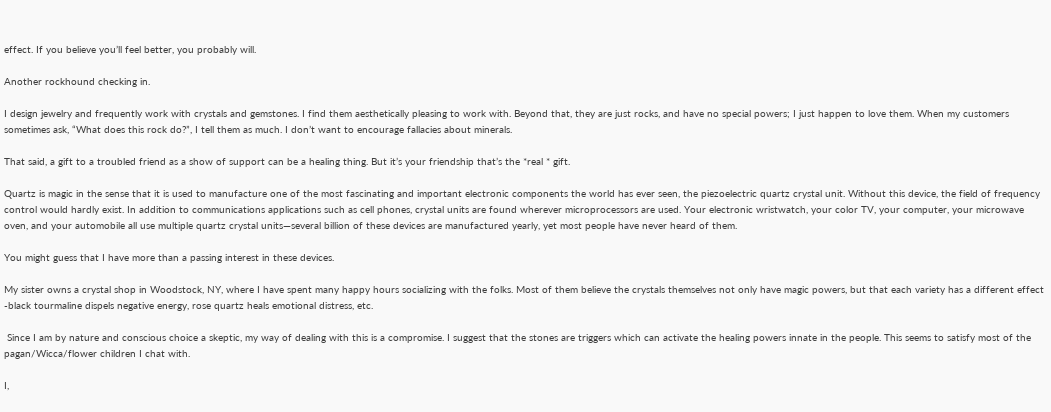effect. If you believe you’ll feel better, you probably will.

Another rockhound checking in.

I design jewelry and frequently work with crystals and gemstones. I find them aesthetically pleasing to work with. Beyond that, they are just rocks, and have no special powers; I just happen to love them. When my customers sometimes ask, “What does this rock do?”, I tell them as much. I don’t want to encourage fallacies about minerals.

That said, a gift to a troubled friend as a show of support can be a healing thing. But it’s your friendship that’s the *real * gift.

Quartz is magic in the sense that it is used to manufacture one of the most fascinating and important electronic components the world has ever seen, the piezoelectric quartz crystal unit. Without this device, the field of frequency control would hardly exist. In addition to communications applications such as cell phones, crystal units are found wherever microprocessors are used. Your electronic wristwatch, your color TV, your computer, your microwave oven, and your automobile all use multiple quartz crystal units—several billion of these devices are manufactured yearly, yet most people have never heard of them.

You might guess that I have more than a passing interest in these devices.

My sister owns a crystal shop in Woodstock, NY, where I have spent many happy hours socializing with the folks. Most of them believe the crystals themselves not only have magic powers, but that each variety has a different effect -black tourmaline dispels negative energy, rose quartz heals emotional distress, etc.

 Since I am by nature and conscious choice a skeptic, my way of dealing with this is a compromise. I suggest that the stones are triggers which can activate the healing powers innate in the people. This seems to satisfy most of the pagan/Wicca/flower children I chat with.

I,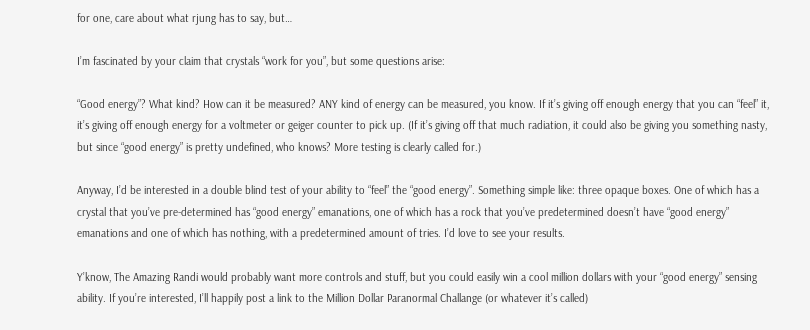for one, care about what rjung has to say, but…

I’m fascinated by your claim that crystals “work for you”, but some questions arise:

“Good energy”? What kind? How can it be measured? ANY kind of energy can be measured, you know. If it’s giving off enough energy that you can “feel” it, it’s giving off enough energy for a voltmeter or geiger counter to pick up. (If it’s giving off that much radiation, it could also be giving you something nasty, but since “good energy” is pretty undefined, who knows? More testing is clearly called for.)

Anyway, I’d be interested in a double blind test of your ability to “feel” the “good energy”. Something simple like: three opaque boxes. One of which has a crystal that you’ve pre-determined has “good energy” emanations, one of which has a rock that you’ve predetermined doesn’t have “good energy” emanations and one of which has nothing, with a predetermined amount of tries. I’d love to see your results.

Y’know, The Amazing Randi would probably want more controls and stuff, but you could easily win a cool million dollars with your “good energy” sensing ability. If you’re interested, I’ll happily post a link to the Million Dollar Paranormal Challange (or whatever it’s called)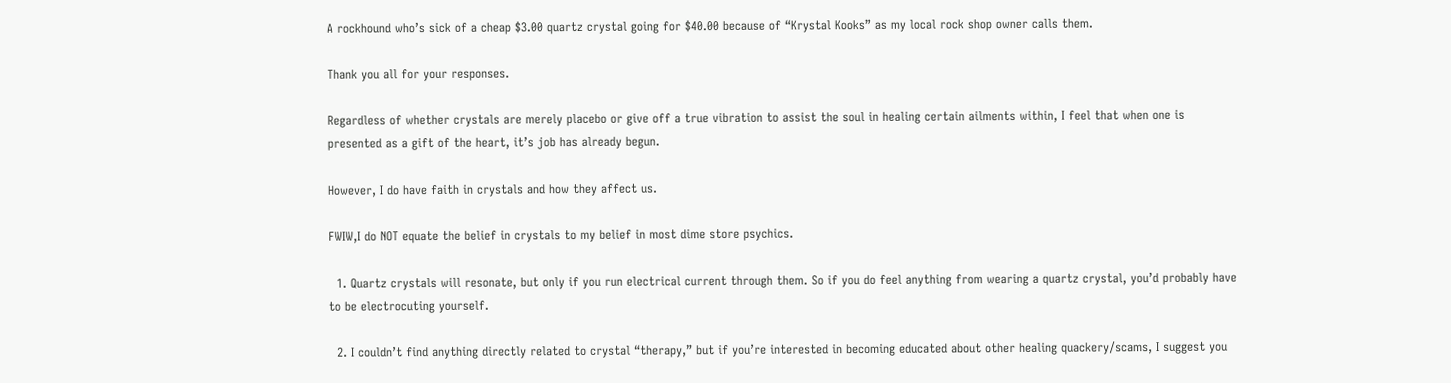A rockhound who’s sick of a cheap $3.00 quartz crystal going for $40.00 because of “Krystal Kooks” as my local rock shop owner calls them.

Thank you all for your responses.

Regardless of whether crystals are merely placebo or give off a true vibration to assist the soul in healing certain ailments within, I feel that when one is presented as a gift of the heart, it’s job has already begun.

However, I do have faith in crystals and how they affect us.

FWIW,I do NOT equate the belief in crystals to my belief in most dime store psychics.

  1. Quartz crystals will resonate, but only if you run electrical current through them. So if you do feel anything from wearing a quartz crystal, you’d probably have to be electrocuting yourself.

  2. I couldn’t find anything directly related to crystal “therapy,” but if you’re interested in becoming educated about other healing quackery/scams, I suggest you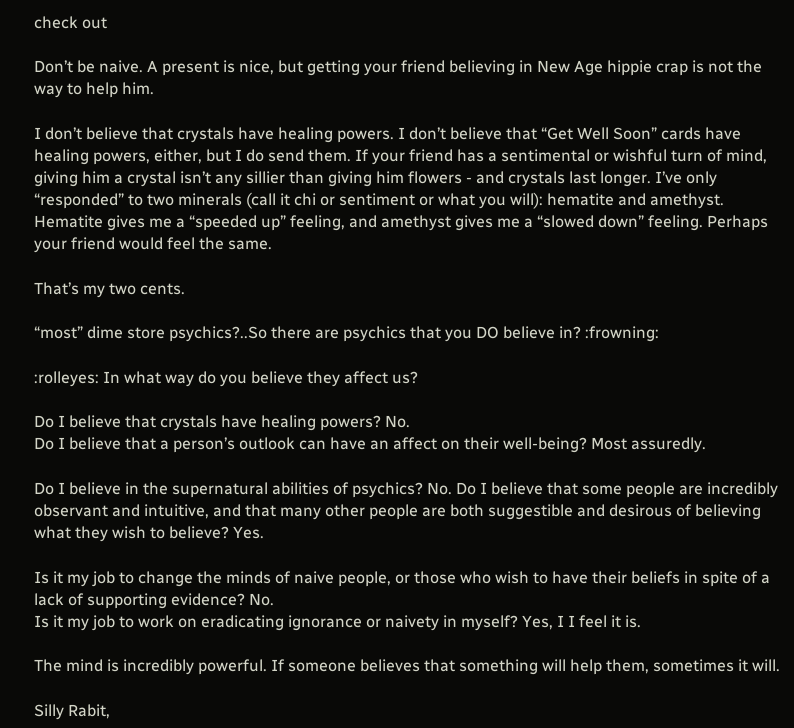check out

Don’t be naive. A present is nice, but getting your friend believing in New Age hippie crap is not the way to help him.

I don’t believe that crystals have healing powers. I don’t believe that “Get Well Soon” cards have healing powers, either, but I do send them. If your friend has a sentimental or wishful turn of mind, giving him a crystal isn’t any sillier than giving him flowers - and crystals last longer. I’ve only “responded” to two minerals (call it chi or sentiment or what you will): hematite and amethyst. Hematite gives me a “speeded up” feeling, and amethyst gives me a “slowed down” feeling. Perhaps your friend would feel the same.

That’s my two cents.

“most” dime store psychics?..So there are psychics that you DO believe in? :frowning:

:rolleyes: In what way do you believe they affect us?

Do I believe that crystals have healing powers? No.
Do I believe that a person’s outlook can have an affect on their well-being? Most assuredly.

Do I believe in the supernatural abilities of psychics? No. Do I believe that some people are incredibly observant and intuitive, and that many other people are both suggestible and desirous of believing what they wish to believe? Yes.

Is it my job to change the minds of naive people, or those who wish to have their beliefs in spite of a lack of supporting evidence? No.
Is it my job to work on eradicating ignorance or naivety in myself? Yes, I I feel it is.

The mind is incredibly powerful. If someone believes that something will help them, sometimes it will.

Silly Rabit,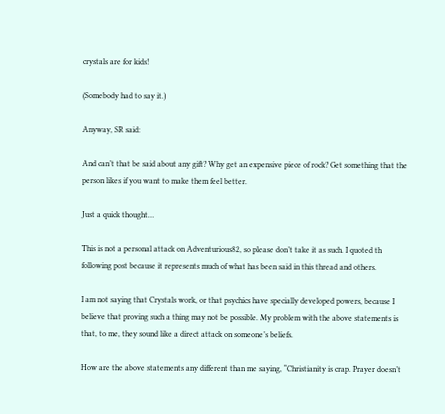crystals are for kids!

(Somebody had to say it.)

Anyway, SR said:

And can’t that be said about any gift? Why get an expensive piece of rock? Get something that the person likes if you want to make them feel better.

Just a quick thought…

This is not a personal attack on Adventurious82, so please don’t take it as such. I quoted th following post because it represents much of what has been said in this thread and others.

I am not saying that Crystals work, or that psychics have specially developed powers, because I believe that proving such a thing may not be possible. My problem with the above statements is that, to me, they sound like a direct attack on someone’s beliefs.

How are the above statements any different than me saying, “Christianity is crap. Prayer doesn’t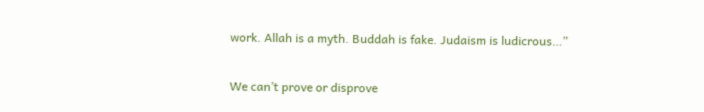work. Allah is a myth. Buddah is fake. Judaism is ludicrous…”

We can’t prove or disprove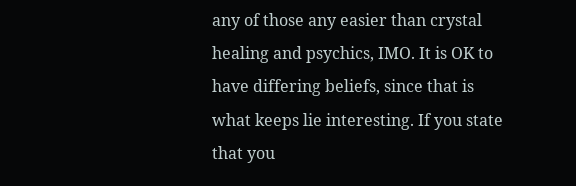any of those any easier than crystal healing and psychics, IMO. It is OK to have differing beliefs, since that is what keeps lie interesting. If you state that you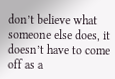don’t believe what someone else does, it doesn’t have to come off as a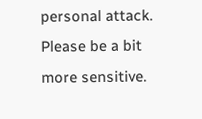personal attack. Please be a bit more sensitive.